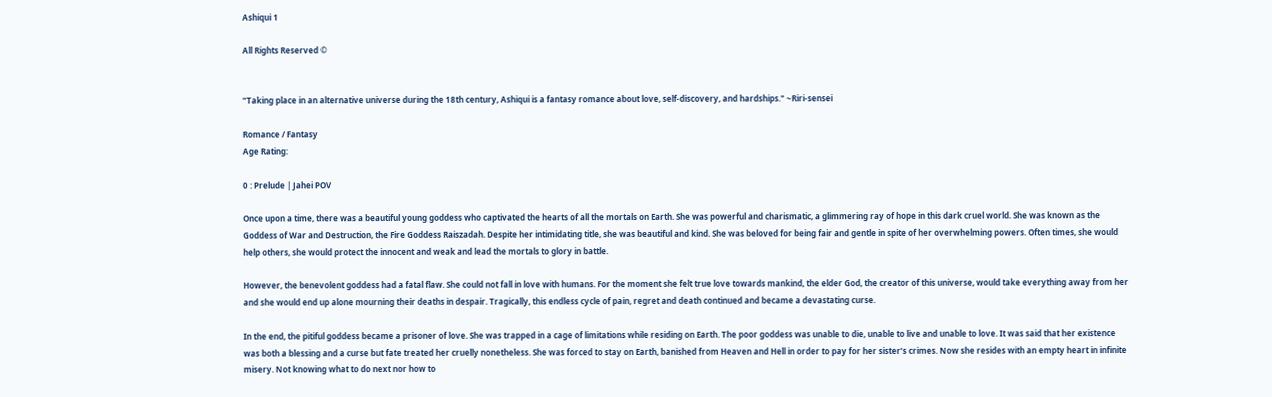Ashiqui 1

All Rights Reserved ©


“Taking place in an alternative universe during the 18th century, Ashiqui is a fantasy romance about love, self-discovery, and hardships." ~Riri-sensei

Romance / Fantasy
Age Rating:

0 : Prelude | Jahei POV

Once upon a time, there was a beautiful young goddess who captivated the hearts of all the mortals on Earth. She was powerful and charismatic, a glimmering ray of hope in this dark cruel world. She was known as the Goddess of War and Destruction, the Fire Goddess Raiszadah. Despite her intimidating title, she was beautiful and kind. She was beloved for being fair and gentle in spite of her overwhelming powers. Often times, she would help others, she would protect the innocent and weak and lead the mortals to glory in battle.

However, the benevolent goddess had a fatal flaw. She could not fall in love with humans. For the moment she felt true love towards mankind, the elder God, the creator of this universe, would take everything away from her and she would end up alone mourning their deaths in despair. Tragically, this endless cycle of pain, regret and death continued and became a devastating curse.

In the end, the pitiful goddess became a prisoner of love. She was trapped in a cage of limitations while residing on Earth. The poor goddess was unable to die, unable to live and unable to love. It was said that her existence was both a blessing and a curse but fate treated her cruelly nonetheless. She was forced to stay on Earth, banished from Heaven and Hell in order to pay for her sister’s crimes. Now she resides with an empty heart in infinite misery. Not knowing what to do next nor how to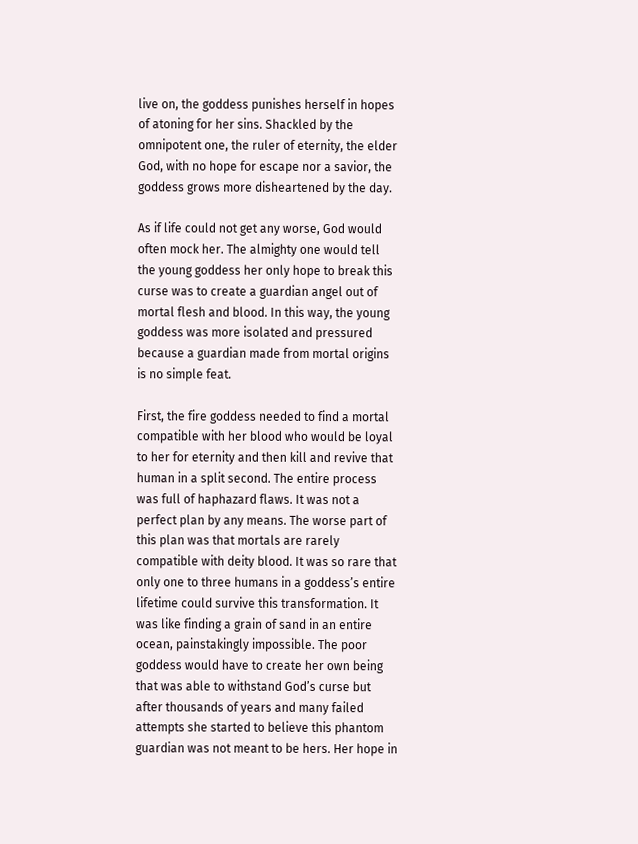live on, the goddess punishes herself in hopes of atoning for her sins. Shackled by the omnipotent one, the ruler of eternity, the elder God, with no hope for escape nor a savior, the goddess grows more disheartened by the day.

As if life could not get any worse, God would often mock her. The almighty one would tell the young goddess her only hope to break this curse was to create a guardian angel out of mortal flesh and blood. In this way, the young goddess was more isolated and pressured because a guardian made from mortal origins is no simple feat.

First, the fire goddess needed to find a mortal compatible with her blood who would be loyal to her for eternity and then kill and revive that human in a split second. The entire process was full of haphazard flaws. It was not a perfect plan by any means. The worse part of this plan was that mortals are rarely compatible with deity blood. It was so rare that only one to three humans in a goddess’s entire lifetime could survive this transformation. It was like finding a grain of sand in an entire ocean, painstakingly impossible. The poor goddess would have to create her own being that was able to withstand God’s curse but after thousands of years and many failed attempts she started to believe this phantom guardian was not meant to be hers. Her hope in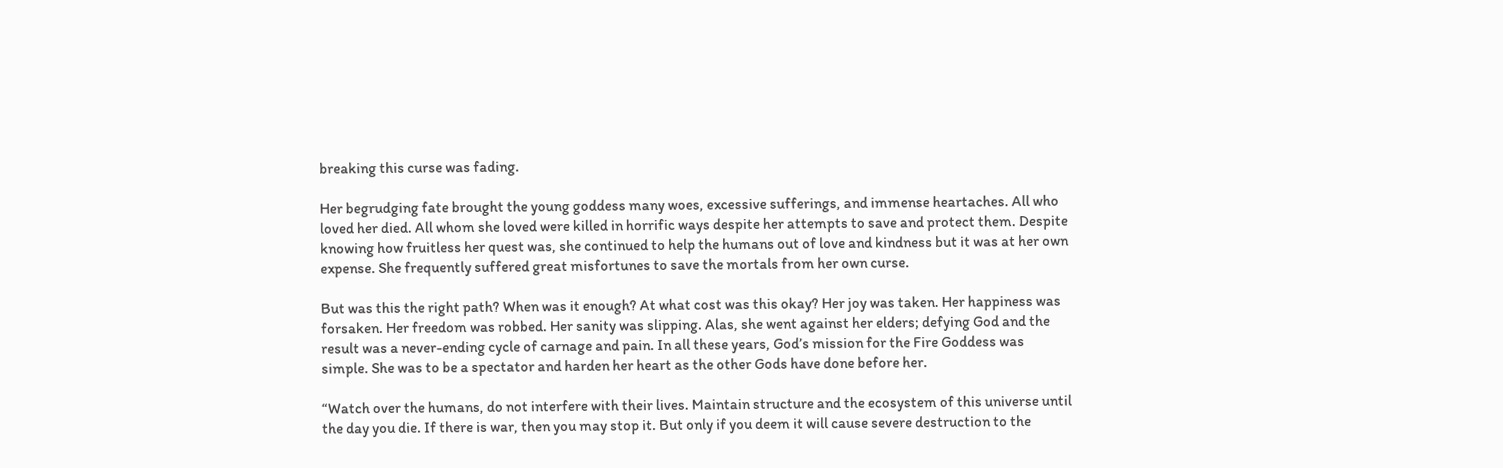breaking this curse was fading.

Her begrudging fate brought the young goddess many woes, excessive sufferings, and immense heartaches. All who loved her died. All whom she loved were killed in horrific ways despite her attempts to save and protect them. Despite knowing how fruitless her quest was, she continued to help the humans out of love and kindness but it was at her own expense. She frequently suffered great misfortunes to save the mortals from her own curse.

But was this the right path? When was it enough? At what cost was this okay? Her joy was taken. Her happiness was forsaken. Her freedom was robbed. Her sanity was slipping. Alas, she went against her elders; defying God and the result was a never-ending cycle of carnage and pain. In all these years, God’s mission for the Fire Goddess was simple. She was to be a spectator and harden her heart as the other Gods have done before her.

“Watch over the humans, do not interfere with their lives. Maintain structure and the ecosystem of this universe until the day you die. If there is war, then you may stop it. But only if you deem it will cause severe destruction to the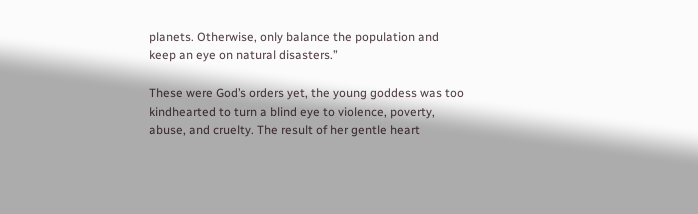planets. Otherwise, only balance the population and keep an eye on natural disasters.”

These were God’s orders yet, the young goddess was too kindhearted to turn a blind eye to violence, poverty, abuse, and cruelty. The result of her gentle heart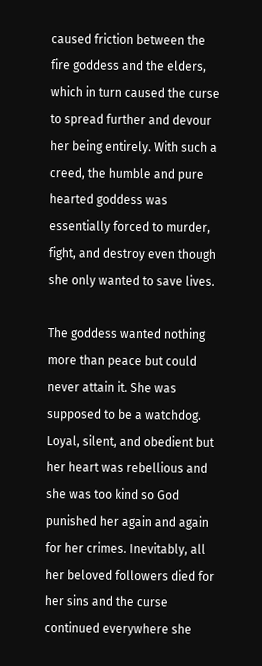caused friction between the fire goddess and the elders, which in turn caused the curse to spread further and devour her being entirely. With such a creed, the humble and pure hearted goddess was essentially forced to murder, fight, and destroy even though she only wanted to save lives.

The goddess wanted nothing more than peace but could never attain it. She was supposed to be a watchdog. Loyal, silent, and obedient but her heart was rebellious and she was too kind so God punished her again and again for her crimes. Inevitably, all her beloved followers died for her sins and the curse continued everywhere she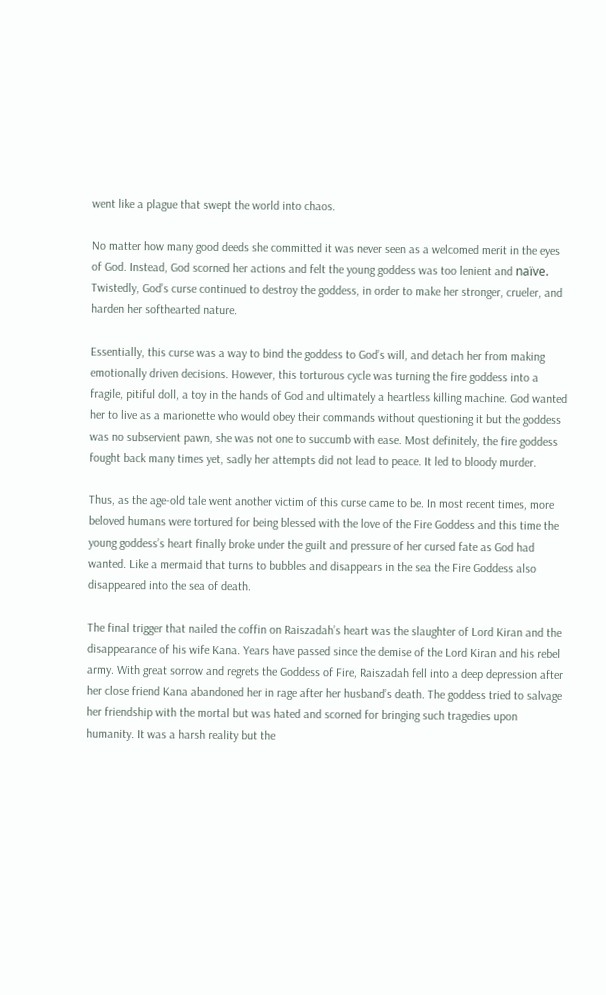went like a plague that swept the world into chaos.

No matter how many good deeds she committed it was never seen as a welcomed merit in the eyes of God. Instead, God scorned her actions and felt the young goddess was too lenient and naïve. Twistedly, God’s curse continued to destroy the goddess, in order to make her stronger, crueler, and harden her softhearted nature.

Essentially, this curse was a way to bind the goddess to God’s will, and detach her from making emotionally driven decisions. However, this torturous cycle was turning the fire goddess into a fragile, pitiful doll, a toy in the hands of God and ultimately a heartless killing machine. God wanted her to live as a marionette who would obey their commands without questioning it but the goddess was no subservient pawn, she was not one to succumb with ease. Most definitely, the fire goddess fought back many times yet, sadly her attempts did not lead to peace. It led to bloody murder.

Thus, as the age-old tale went another victim of this curse came to be. In most recent times, more beloved humans were tortured for being blessed with the love of the Fire Goddess and this time the young goddess’s heart finally broke under the guilt and pressure of her cursed fate as God had wanted. Like a mermaid that turns to bubbles and disappears in the sea the Fire Goddess also disappeared into the sea of death.

The final trigger that nailed the coffin on Raiszadah’s heart was the slaughter of Lord Kiran and the disappearance of his wife Kana. Years have passed since the demise of the Lord Kiran and his rebel army. With great sorrow and regrets the Goddess of Fire, Raiszadah fell into a deep depression after her close friend Kana abandoned her in rage after her husband’s death. The goddess tried to salvage her friendship with the mortal but was hated and scorned for bringing such tragedies upon humanity. It was a harsh reality but the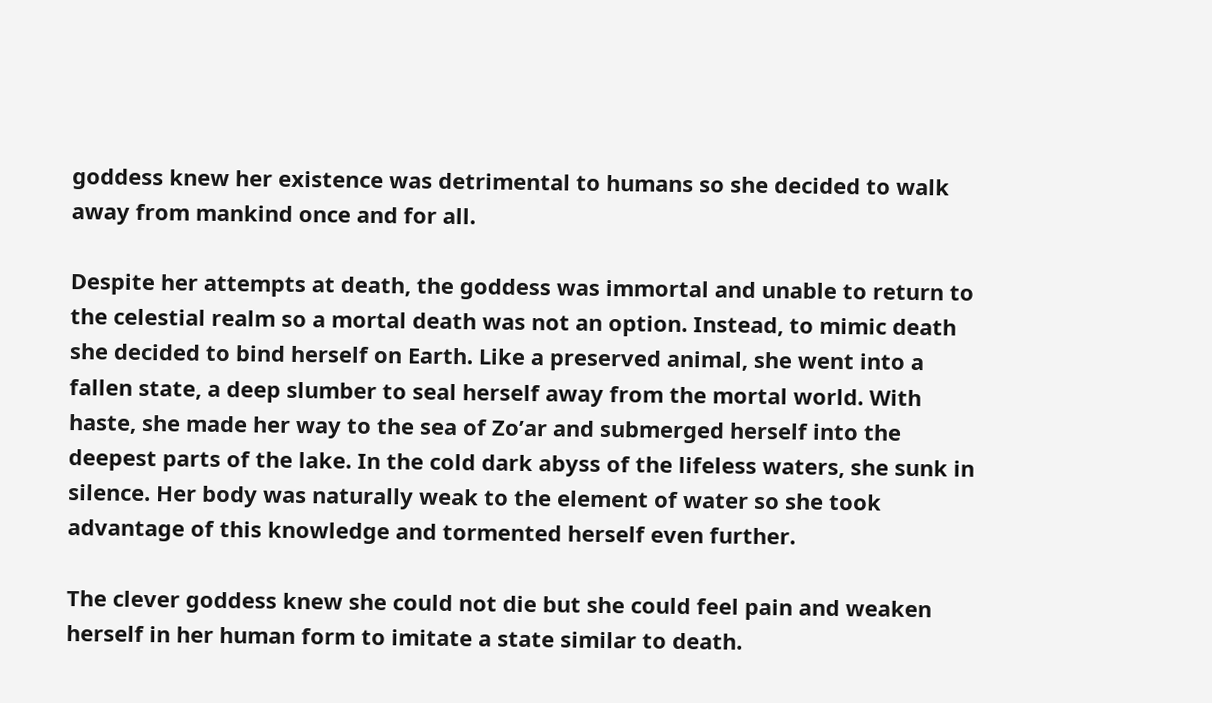goddess knew her existence was detrimental to humans so she decided to walk away from mankind once and for all.

Despite her attempts at death, the goddess was immortal and unable to return to the celestial realm so a mortal death was not an option. Instead, to mimic death she decided to bind herself on Earth. Like a preserved animal, she went into a fallen state, a deep slumber to seal herself away from the mortal world. With haste, she made her way to the sea of Zo’ar and submerged herself into the deepest parts of the lake. In the cold dark abyss of the lifeless waters, she sunk in silence. Her body was naturally weak to the element of water so she took advantage of this knowledge and tormented herself even further.

The clever goddess knew she could not die but she could feel pain and weaken herself in her human form to imitate a state similar to death.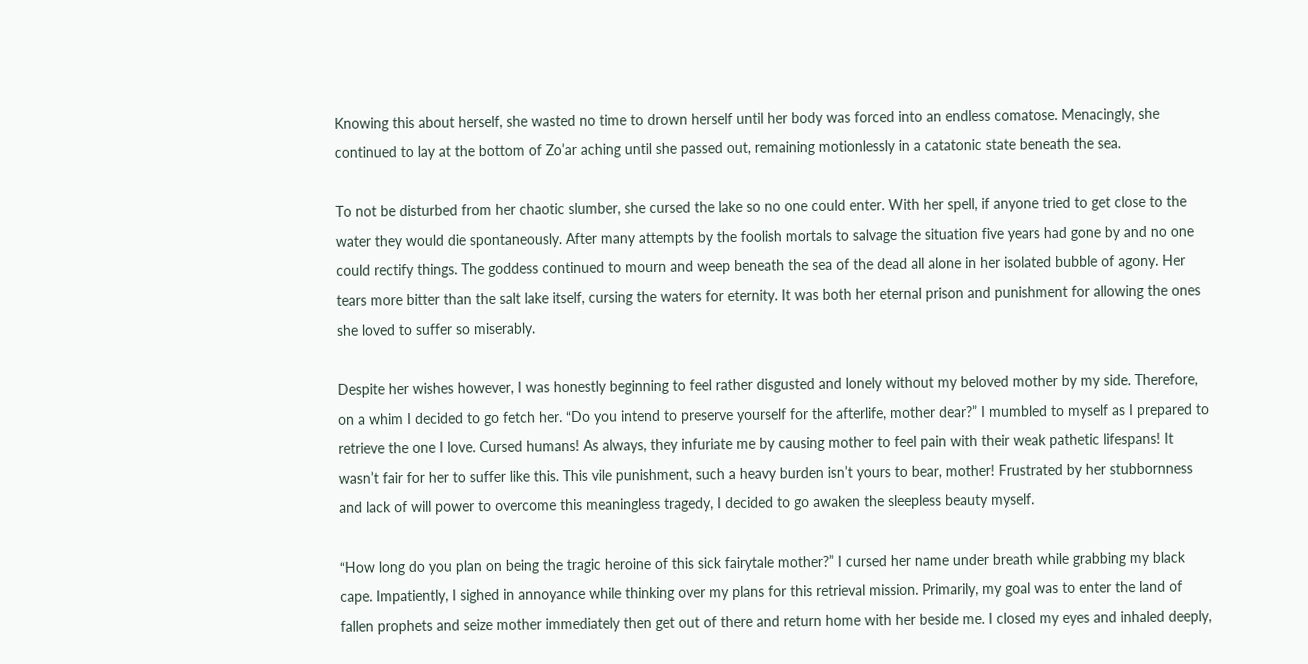Knowing this about herself, she wasted no time to drown herself until her body was forced into an endless comatose. Menacingly, she continued to lay at the bottom of Zo’ar aching until she passed out, remaining motionlessly in a catatonic state beneath the sea.

To not be disturbed from her chaotic slumber, she cursed the lake so no one could enter. With her spell, if anyone tried to get close to the water they would die spontaneously. After many attempts by the foolish mortals to salvage the situation five years had gone by and no one could rectify things. The goddess continued to mourn and weep beneath the sea of the dead all alone in her isolated bubble of agony. Her tears more bitter than the salt lake itself, cursing the waters for eternity. It was both her eternal prison and punishment for allowing the ones she loved to suffer so miserably.

Despite her wishes however, I was honestly beginning to feel rather disgusted and lonely without my beloved mother by my side. Therefore, on a whim I decided to go fetch her. “Do you intend to preserve yourself for the afterlife, mother dear?” I mumbled to myself as I prepared to retrieve the one I love. Cursed humans! As always, they infuriate me by causing mother to feel pain with their weak pathetic lifespans! It wasn’t fair for her to suffer like this. This vile punishment, such a heavy burden isn’t yours to bear, mother! Frustrated by her stubbornness and lack of will power to overcome this meaningless tragedy, I decided to go awaken the sleepless beauty myself.

“How long do you plan on being the tragic heroine of this sick fairytale mother?” I cursed her name under breath while grabbing my black cape. Impatiently, I sighed in annoyance while thinking over my plans for this retrieval mission. Primarily, my goal was to enter the land of fallen prophets and seize mother immediately then get out of there and return home with her beside me. I closed my eyes and inhaled deeply,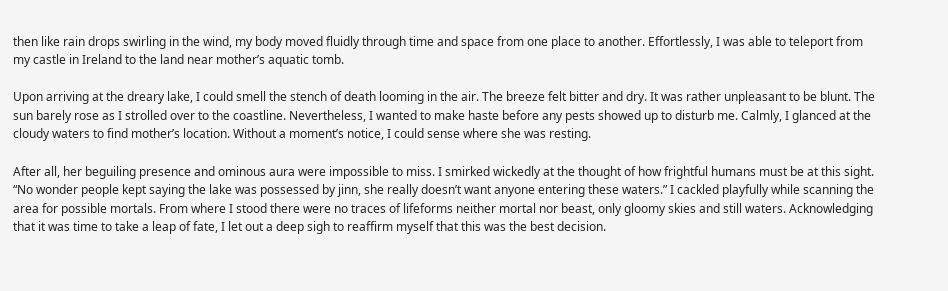then like rain drops swirling in the wind, my body moved fluidly through time and space from one place to another. Effortlessly, I was able to teleport from my castle in Ireland to the land near mother’s aquatic tomb.

Upon arriving at the dreary lake, I could smell the stench of death looming in the air. The breeze felt bitter and dry. It was rather unpleasant to be blunt. The sun barely rose as I strolled over to the coastline. Nevertheless, I wanted to make haste before any pests showed up to disturb me. Calmly, I glanced at the cloudy waters to find mother’s location. Without a moment’s notice, I could sense where she was resting.

After all, her beguiling presence and ominous aura were impossible to miss. I smirked wickedly at the thought of how frightful humans must be at this sight. “No wonder people kept saying the lake was possessed by jinn, she really doesn’t want anyone entering these waters.” I cackled playfully while scanning the area for possible mortals. From where I stood there were no traces of lifeforms neither mortal nor beast, only gloomy skies and still waters. Acknowledging that it was time to take a leap of fate, I let out a deep sigh to reaffirm myself that this was the best decision.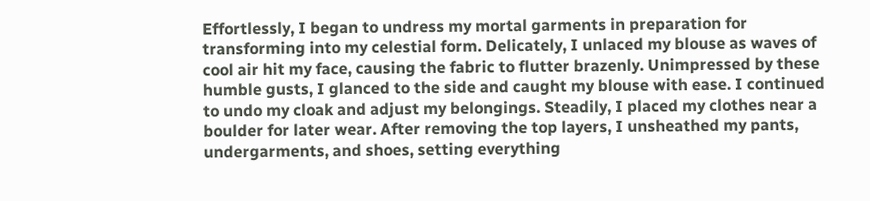Effortlessly, I began to undress my mortal garments in preparation for transforming into my celestial form. Delicately, I unlaced my blouse as waves of cool air hit my face, causing the fabric to flutter brazenly. Unimpressed by these humble gusts, I glanced to the side and caught my blouse with ease. I continued to undo my cloak and adjust my belongings. Steadily, I placed my clothes near a boulder for later wear. After removing the top layers, I unsheathed my pants, undergarments, and shoes, setting everything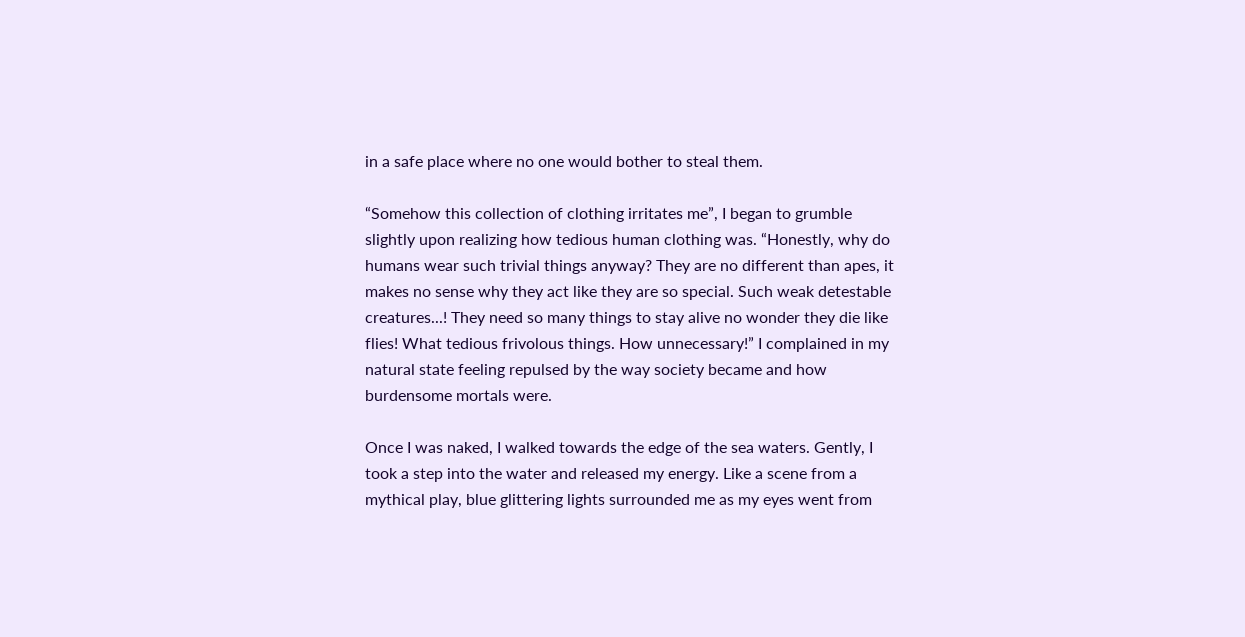in a safe place where no one would bother to steal them.

“Somehow this collection of clothing irritates me”, I began to grumble slightly upon realizing how tedious human clothing was. “Honestly, why do humans wear such trivial things anyway? They are no different than apes, it makes no sense why they act like they are so special. Such weak detestable creatures...! They need so many things to stay alive no wonder they die like flies! What tedious frivolous things. How unnecessary!” I complained in my natural state feeling repulsed by the way society became and how burdensome mortals were.

Once I was naked, I walked towards the edge of the sea waters. Gently, I took a step into the water and released my energy. Like a scene from a mythical play, blue glittering lights surrounded me as my eyes went from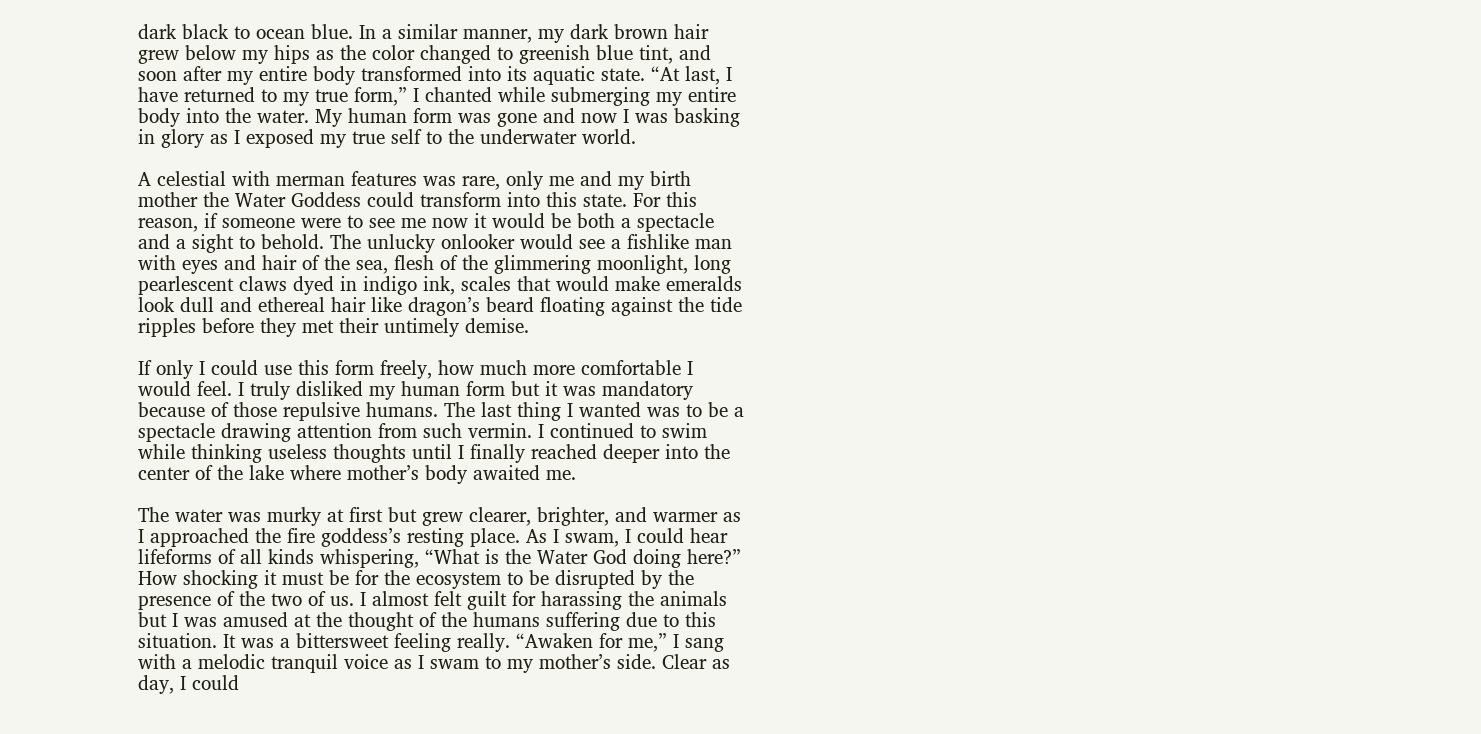dark black to ocean blue. In a similar manner, my dark brown hair grew below my hips as the color changed to greenish blue tint, and soon after my entire body transformed into its aquatic state. “At last, I have returned to my true form,” I chanted while submerging my entire body into the water. My human form was gone and now I was basking in glory as I exposed my true self to the underwater world.

A celestial with merman features was rare, only me and my birth mother the Water Goddess could transform into this state. For this reason, if someone were to see me now it would be both a spectacle and a sight to behold. The unlucky onlooker would see a fishlike man with eyes and hair of the sea, flesh of the glimmering moonlight, long pearlescent claws dyed in indigo ink, scales that would make emeralds look dull and ethereal hair like dragon’s beard floating against the tide ripples before they met their untimely demise.

If only I could use this form freely, how much more comfortable I would feel. I truly disliked my human form but it was mandatory because of those repulsive humans. The last thing I wanted was to be a spectacle drawing attention from such vermin. I continued to swim while thinking useless thoughts until I finally reached deeper into the center of the lake where mother’s body awaited me.

The water was murky at first but grew clearer, brighter, and warmer as I approached the fire goddess’s resting place. As I swam, I could hear lifeforms of all kinds whispering, “What is the Water God doing here?” How shocking it must be for the ecosystem to be disrupted by the presence of the two of us. I almost felt guilt for harassing the animals but I was amused at the thought of the humans suffering due to this situation. It was a bittersweet feeling really. “Awaken for me,” I sang with a melodic tranquil voice as I swam to my mother’s side. Clear as day, I could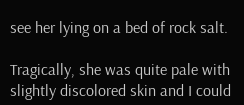see her lying on a bed of rock salt.

Tragically, she was quite pale with slightly discolored skin and I could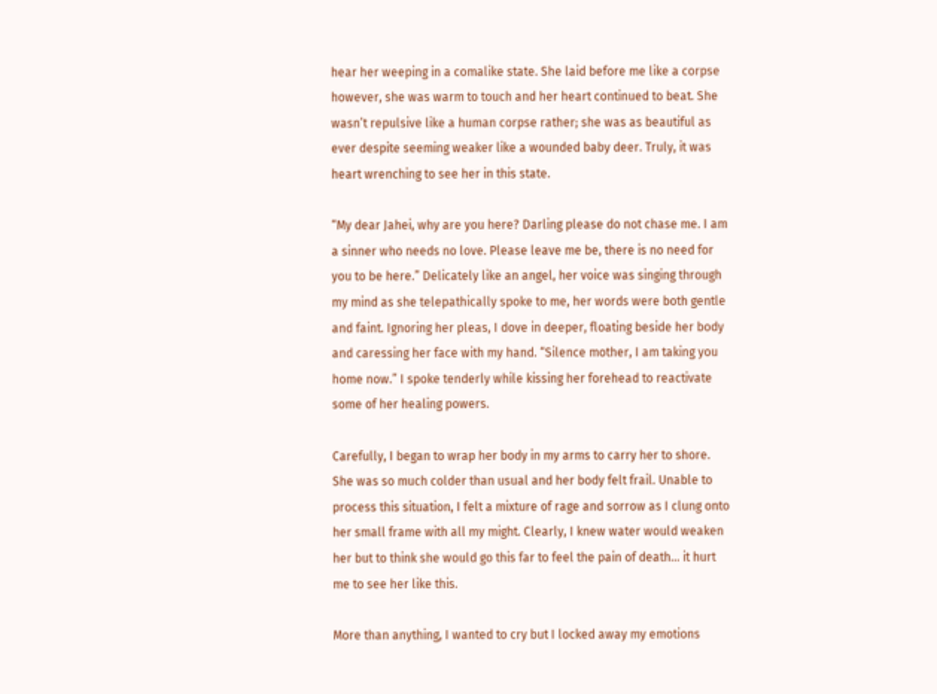hear her weeping in a comalike state. She laid before me like a corpse however, she was warm to touch and her heart continued to beat. She wasn’t repulsive like a human corpse rather; she was as beautiful as ever despite seeming weaker like a wounded baby deer. Truly, it was heart wrenching to see her in this state.

“My dear Jahei, why are you here? Darling please do not chase me. I am a sinner who needs no love. Please leave me be, there is no need for you to be here.” Delicately like an angel, her voice was singing through my mind as she telepathically spoke to me, her words were both gentle and faint. Ignoring her pleas, I dove in deeper, floating beside her body and caressing her face with my hand. “Silence mother, I am taking you home now.” I spoke tenderly while kissing her forehead to reactivate some of her healing powers.

Carefully, I began to wrap her body in my arms to carry her to shore. She was so much colder than usual and her body felt frail. Unable to process this situation, I felt a mixture of rage and sorrow as I clung onto her small frame with all my might. Clearly, I knew water would weaken her but to think she would go this far to feel the pain of death... it hurt me to see her like this.

More than anything, I wanted to cry but I locked away my emotions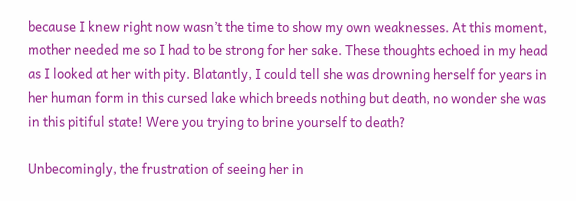because I knew right now wasn’t the time to show my own weaknesses. At this moment, mother needed me so I had to be strong for her sake. These thoughts echoed in my head as I looked at her with pity. Blatantly, I could tell she was drowning herself for years in her human form in this cursed lake which breeds nothing but death, no wonder she was in this pitiful state! Were you trying to brine yourself to death?

Unbecomingly, the frustration of seeing her in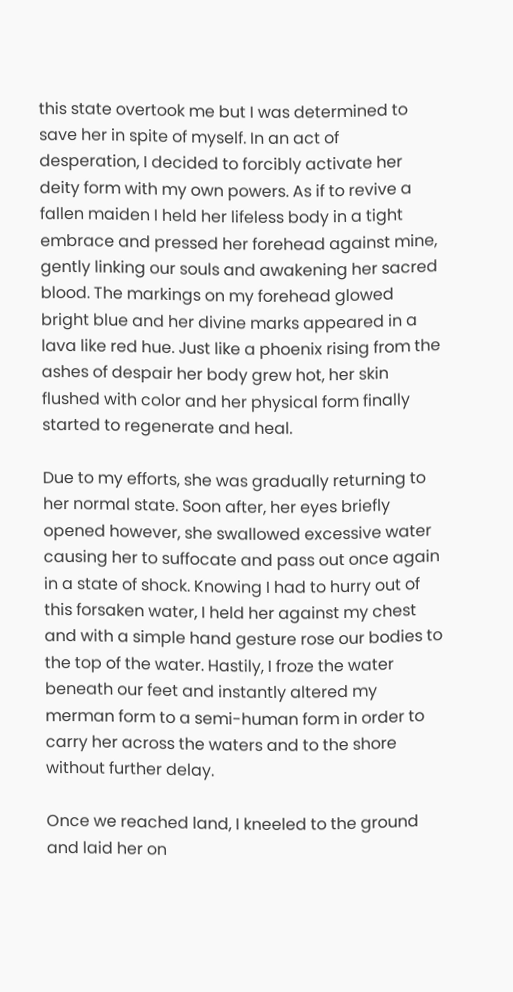this state overtook me but I was determined to save her in spite of myself. In an act of desperation, I decided to forcibly activate her deity form with my own powers. As if to revive a fallen maiden I held her lifeless body in a tight embrace and pressed her forehead against mine, gently linking our souls and awakening her sacred blood. The markings on my forehead glowed bright blue and her divine marks appeared in a lava like red hue. Just like a phoenix rising from the ashes of despair her body grew hot, her skin flushed with color and her physical form finally started to regenerate and heal.

Due to my efforts, she was gradually returning to her normal state. Soon after, her eyes briefly opened however, she swallowed excessive water causing her to suffocate and pass out once again in a state of shock. Knowing I had to hurry out of this forsaken water, I held her against my chest and with a simple hand gesture rose our bodies to the top of the water. Hastily, I froze the water beneath our feet and instantly altered my merman form to a semi-human form in order to carry her across the waters and to the shore without further delay.

Once we reached land, I kneeled to the ground and laid her on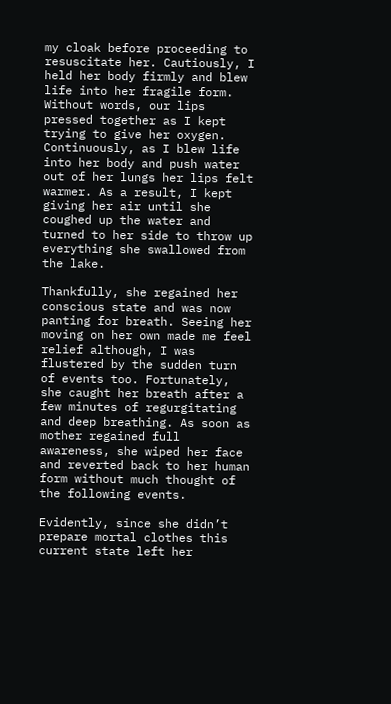my cloak before proceeding to resuscitate her. Cautiously, I held her body firmly and blew life into her fragile form. Without words, our lips pressed together as I kept trying to give her oxygen. Continuously, as I blew life into her body and push water out of her lungs her lips felt warmer. As a result, I kept giving her air until she coughed up the water and turned to her side to throw up everything she swallowed from the lake.

Thankfully, she regained her conscious state and was now panting for breath. Seeing her moving on her own made me feel relief although, I was flustered by the sudden turn of events too. Fortunately, she caught her breath after a few minutes of regurgitating and deep breathing. As soon as mother regained full awareness, she wiped her face and reverted back to her human form without much thought of the following events.

Evidently, since she didn’t prepare mortal clothes this current state left her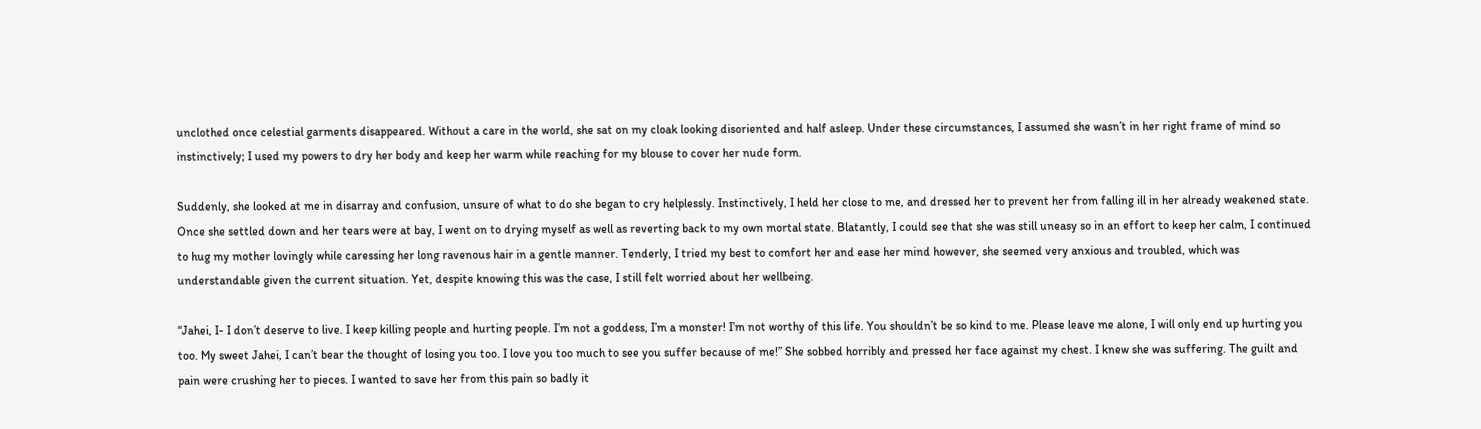unclothed once celestial garments disappeared. Without a care in the world, she sat on my cloak looking disoriented and half asleep. Under these circumstances, I assumed she wasn’t in her right frame of mind so instinctively; I used my powers to dry her body and keep her warm while reaching for my blouse to cover her nude form.

Suddenly, she looked at me in disarray and confusion, unsure of what to do she began to cry helplessly. Instinctively, I held her close to me, and dressed her to prevent her from falling ill in her already weakened state. Once she settled down and her tears were at bay, I went on to drying myself as well as reverting back to my own mortal state. Blatantly, I could see that she was still uneasy so in an effort to keep her calm, I continued to hug my mother lovingly while caressing her long ravenous hair in a gentle manner. Tenderly, I tried my best to comfort her and ease her mind however, she seemed very anxious and troubled, which was understandable given the current situation. Yet, despite knowing this was the case, I still felt worried about her wellbeing.

“Jahei, I- I don’t deserve to live. I keep killing people and hurting people. I’m not a goddess, I’m a monster! I’m not worthy of this life. You shouldn’t be so kind to me. Please leave me alone, I will only end up hurting you too. My sweet Jahei, I can’t bear the thought of losing you too. I love you too much to see you suffer because of me!” She sobbed horribly and pressed her face against my chest. I knew she was suffering. The guilt and pain were crushing her to pieces. I wanted to save her from this pain so badly it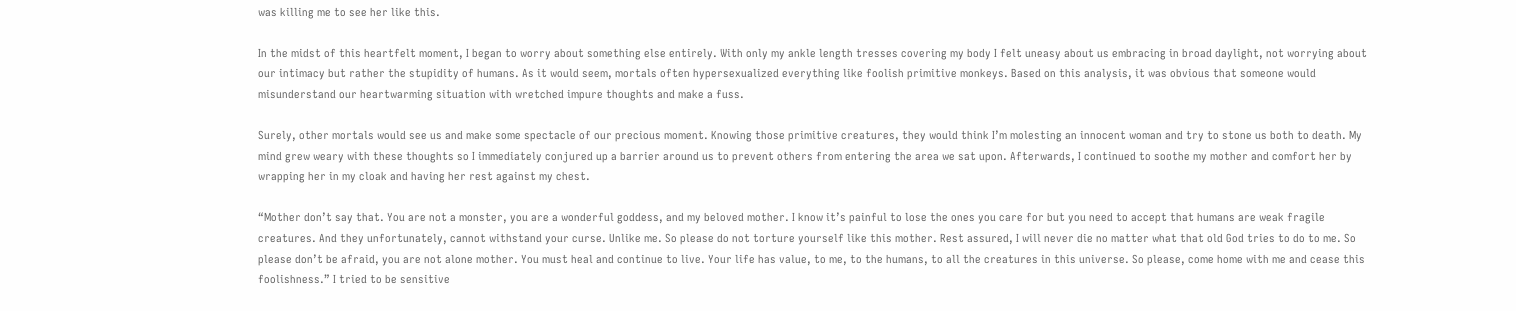was killing me to see her like this.

In the midst of this heartfelt moment, I began to worry about something else entirely. With only my ankle length tresses covering my body I felt uneasy about us embracing in broad daylight, not worrying about our intimacy but rather the stupidity of humans. As it would seem, mortals often hypersexualized everything like foolish primitive monkeys. Based on this analysis, it was obvious that someone would misunderstand our heartwarming situation with wretched impure thoughts and make a fuss.

Surely, other mortals would see us and make some spectacle of our precious moment. Knowing those primitive creatures, they would think I’m molesting an innocent woman and try to stone us both to death. My mind grew weary with these thoughts so I immediately conjured up a barrier around us to prevent others from entering the area we sat upon. Afterwards, I continued to soothe my mother and comfort her by wrapping her in my cloak and having her rest against my chest.

“Mother don’t say that. You are not a monster, you are a wonderful goddess, and my beloved mother. I know it’s painful to lose the ones you care for but you need to accept that humans are weak fragile creatures. And they unfortunately, cannot withstand your curse. Unlike me. So please do not torture yourself like this mother. Rest assured, I will never die no matter what that old God tries to do to me. So please don’t be afraid, you are not alone mother. You must heal and continue to live. Your life has value, to me, to the humans, to all the creatures in this universe. So please, come home with me and cease this foolishness.” I tried to be sensitive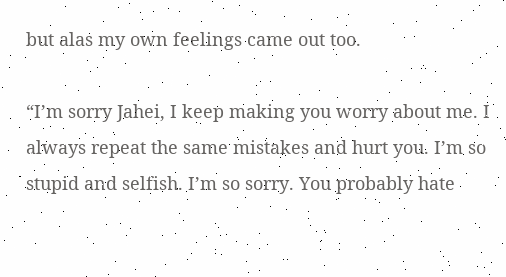but alas my own feelings came out too.

“I’m sorry Jahei, I keep making you worry about me. I always repeat the same mistakes and hurt you. I’m so stupid and selfish. I’m so sorry. You probably hate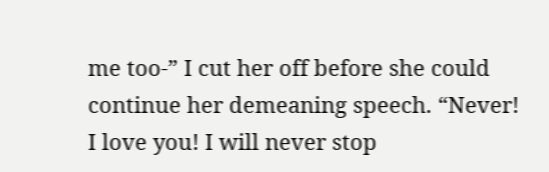me too-” I cut her off before she could continue her demeaning speech. “Never! I love you! I will never stop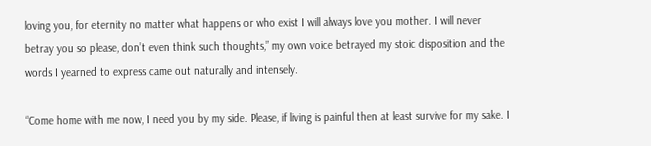loving you, for eternity no matter what happens or who exist I will always love you mother. I will never betray you so please, don’t even think such thoughts,” my own voice betrayed my stoic disposition and the words I yearned to express came out naturally and intensely.

“Come home with me now, I need you by my side. Please, if living is painful then at least survive for my sake. I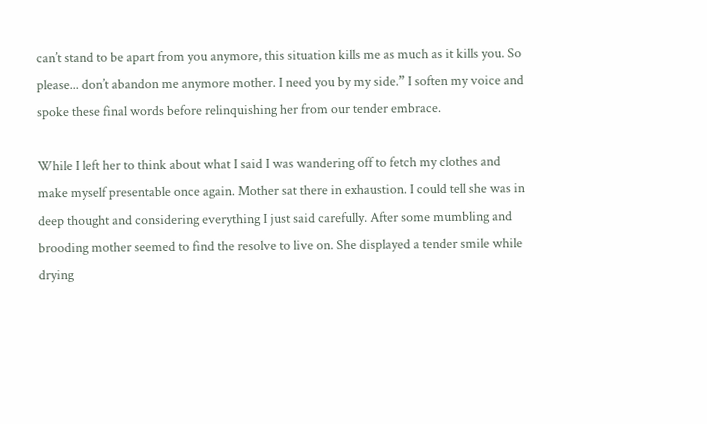can’t stand to be apart from you anymore, this situation kills me as much as it kills you. So please... don’t abandon me anymore mother. I need you by my side.” I soften my voice and spoke these final words before relinquishing her from our tender embrace.

While I left her to think about what I said I was wandering off to fetch my clothes and make myself presentable once again. Mother sat there in exhaustion. I could tell she was in deep thought and considering everything I just said carefully. After some mumbling and brooding mother seemed to find the resolve to live on. She displayed a tender smile while drying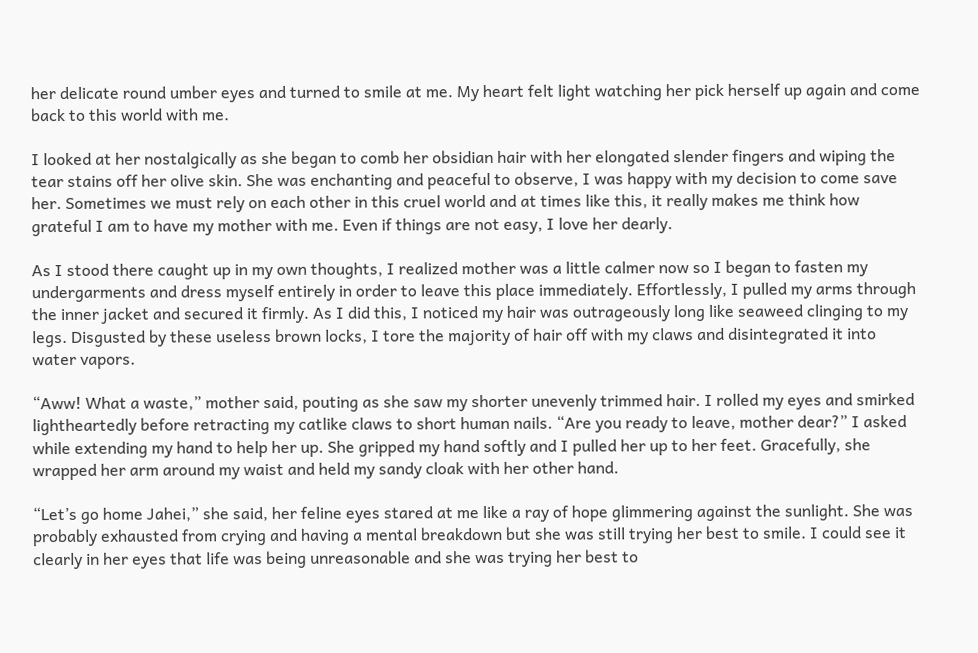her delicate round umber eyes and turned to smile at me. My heart felt light watching her pick herself up again and come back to this world with me.

I looked at her nostalgically as she began to comb her obsidian hair with her elongated slender fingers and wiping the tear stains off her olive skin. She was enchanting and peaceful to observe, I was happy with my decision to come save her. Sometimes we must rely on each other in this cruel world and at times like this, it really makes me think how grateful I am to have my mother with me. Even if things are not easy, I love her dearly.

As I stood there caught up in my own thoughts, I realized mother was a little calmer now so I began to fasten my undergarments and dress myself entirely in order to leave this place immediately. Effortlessly, I pulled my arms through the inner jacket and secured it firmly. As I did this, I noticed my hair was outrageously long like seaweed clinging to my legs. Disgusted by these useless brown locks, I tore the majority of hair off with my claws and disintegrated it into water vapors.

“Aww! What a waste,” mother said, pouting as she saw my shorter unevenly trimmed hair. I rolled my eyes and smirked lightheartedly before retracting my catlike claws to short human nails. “Are you ready to leave, mother dear?” I asked while extending my hand to help her up. She gripped my hand softly and I pulled her up to her feet. Gracefully, she wrapped her arm around my waist and held my sandy cloak with her other hand.

“Let’s go home Jahei,” she said, her feline eyes stared at me like a ray of hope glimmering against the sunlight. She was probably exhausted from crying and having a mental breakdown but she was still trying her best to smile. I could see it clearly in her eyes that life was being unreasonable and she was trying her best to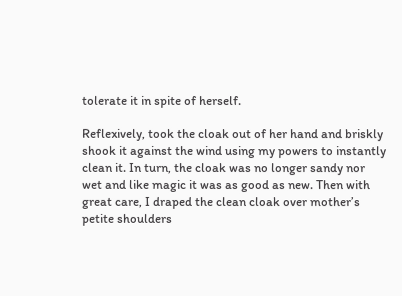tolerate it in spite of herself.

Reflexively, took the cloak out of her hand and briskly shook it against the wind using my powers to instantly clean it. In turn, the cloak was no longer sandy nor wet and like magic it was as good as new. Then with great care, I draped the clean cloak over mother’s petite shoulders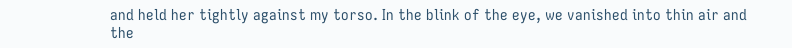and held her tightly against my torso. In the blink of the eye, we vanished into thin air and the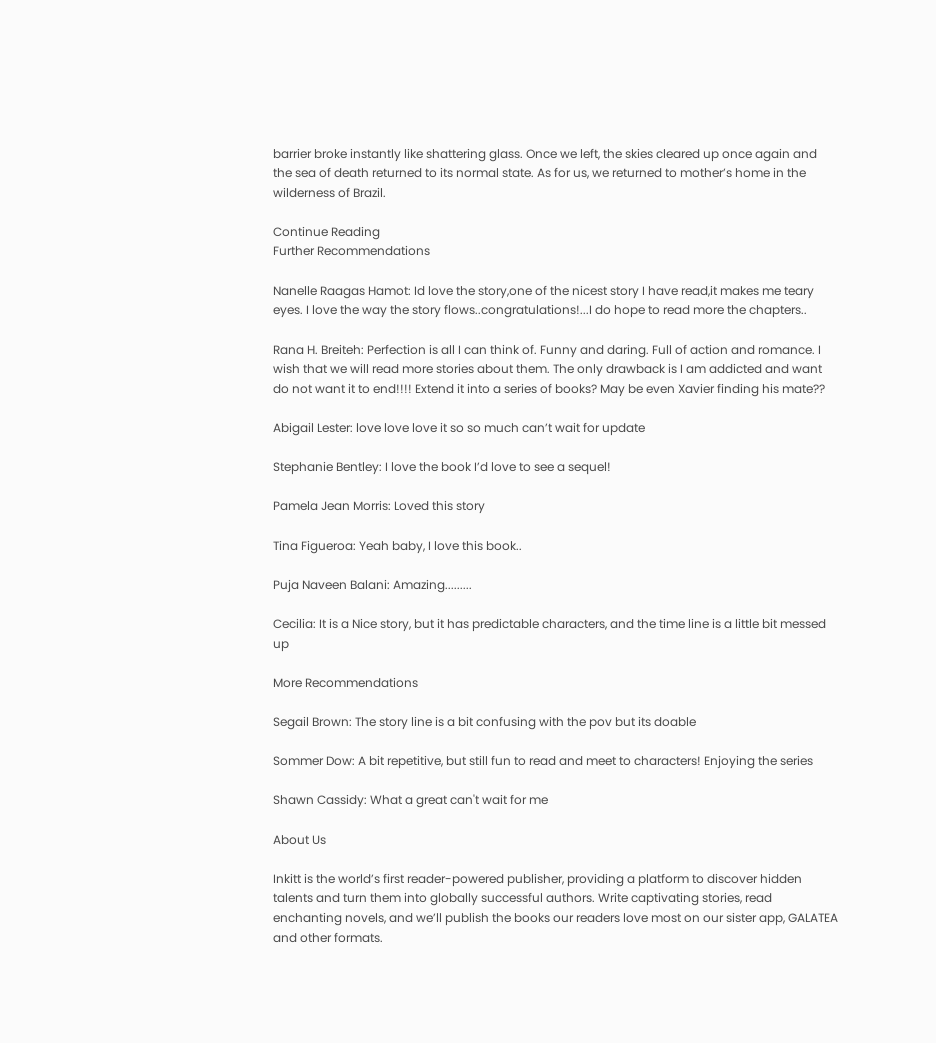barrier broke instantly like shattering glass. Once we left, the skies cleared up once again and the sea of death returned to its normal state. As for us, we returned to mother’s home in the wilderness of Brazil.

Continue Reading
Further Recommendations

Nanelle Raagas Hamot: Id love the story,one of the nicest story I have read,it makes me teary eyes. I love the way the story flows..congratulations!...I do hope to read more the chapters..

Rana H. Breiteh: Perfection is all I can think of. Funny and daring. Full of action and romance. I wish that we will read more stories about them. The only drawback is I am addicted and want do not want it to end!!!! Extend it into a series of books? May be even Xavier finding his mate??

Abigail Lester: love love love it so so much can’t wait for update

Stephanie Bentley: I love the book I’d love to see a sequel!

Pamela Jean Morris: Loved this story

Tina Figueroa: Yeah baby, I love this book..

Puja Naveen Balani: Amazing.........

Cecilia: It is a Nice story, but it has predictable characters, and the time line is a little bit messed up

More Recommendations

Segail Brown: The story line is a bit confusing with the pov but its doable

Sommer Dow: A bit repetitive, but still fun to read and meet to characters! Enjoying the series

Shawn Cassidy: What a great can't wait for me

About Us

Inkitt is the world’s first reader-powered publisher, providing a platform to discover hidden talents and turn them into globally successful authors. Write captivating stories, read enchanting novels, and we’ll publish the books our readers love most on our sister app, GALATEA and other formats.